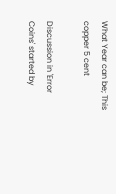What Year can be; This copper 5 cent

Discussion in 'Error Coins' started by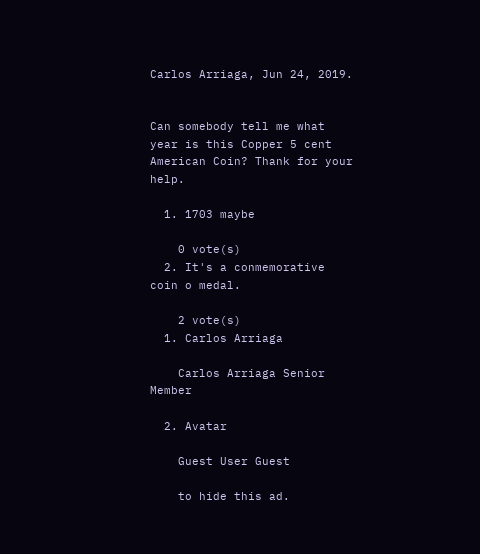Carlos Arriaga, Jun 24, 2019.


Can somebody tell me what year is this Copper 5 cent American Coin? Thank for your help.

  1. 1703 maybe

    0 vote(s)
  2. It's a conmemorative coin o medal.

    2 vote(s)
  1. Carlos Arriaga

    Carlos Arriaga Senior Member

  2. Avatar

    Guest User Guest

    to hide this ad.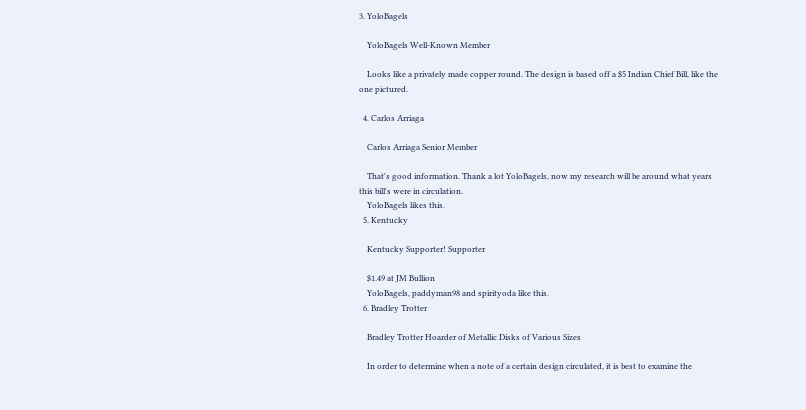3. YoloBagels

    YoloBagels Well-Known Member

    Looks like a privately made copper round. The design is based off a $5 Indian Chief Bill, like the one pictured.

  4. Carlos Arriaga

    Carlos Arriaga Senior Member

    That's good information. Thank a lot YoloBagels, now my research will be around what years this bill's were in circulation.
    YoloBagels likes this.
  5. Kentucky

    Kentucky Supporter! Supporter

    $1.49 at JM Bullion
    YoloBagels, paddyman98 and spirityoda like this.
  6. Bradley Trotter

    Bradley Trotter Hoarder of Metallic Disks of Various Sizes

    In order to determine when a note of a certain design circulated, it is best to examine the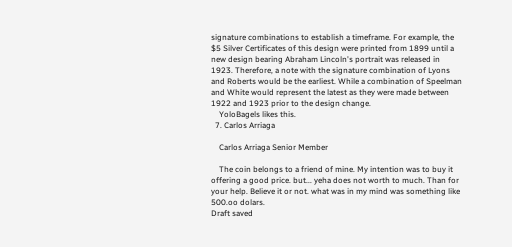signature combinations to establish a timeframe. For example, the $5 Silver Certificates of this design were printed from 1899 until a new design bearing Abraham Lincoln's portrait was released in 1923. Therefore, a note with the signature combination of Lyons and Roberts would be the earliest. While a combination of Speelman and White would represent the latest as they were made between 1922 and 1923 prior to the design change.
    YoloBagels likes this.
  7. Carlos Arriaga

    Carlos Arriaga Senior Member

    The coin belongs to a friend of mine. My intention was to buy it offering a good price. but... yeha does not worth to much. Than for your help. Believe it or not. what was in my mind was something like 500.oo dolars.
Draft saved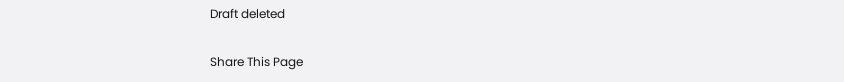Draft deleted

Share This Page